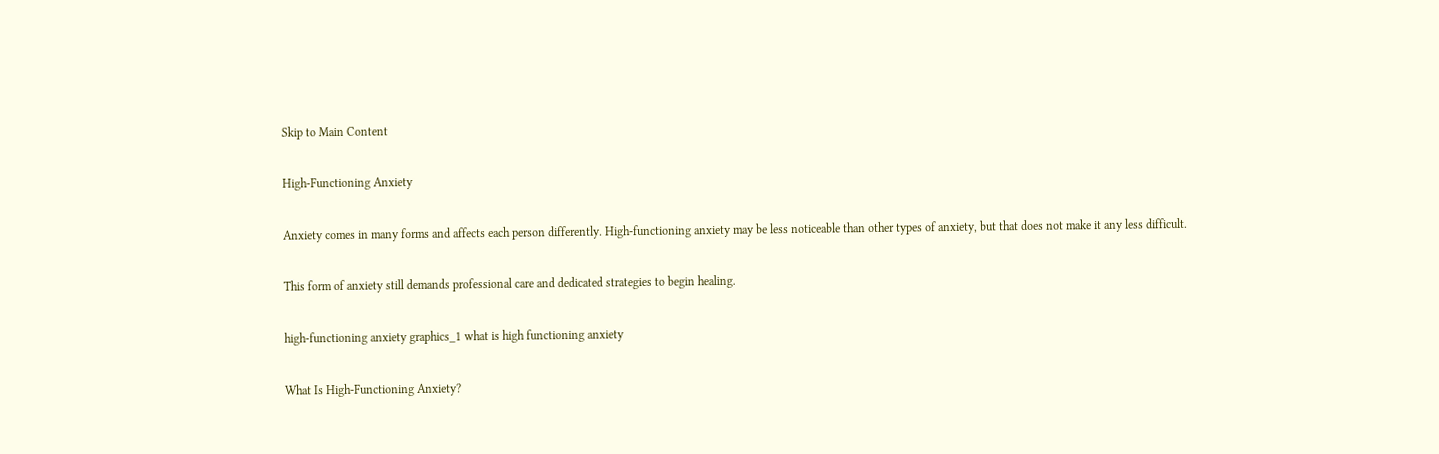Skip to Main Content

High-Functioning Anxiety

Anxiety comes in many forms and affects each person differently. High-functioning anxiety may be less noticeable than other types of anxiety, but that does not make it any less difficult.

This form of anxiety still demands professional care and dedicated strategies to begin healing.

high-functioning anxiety graphics_1 what is high functioning anxiety

What Is High-Functioning Anxiety?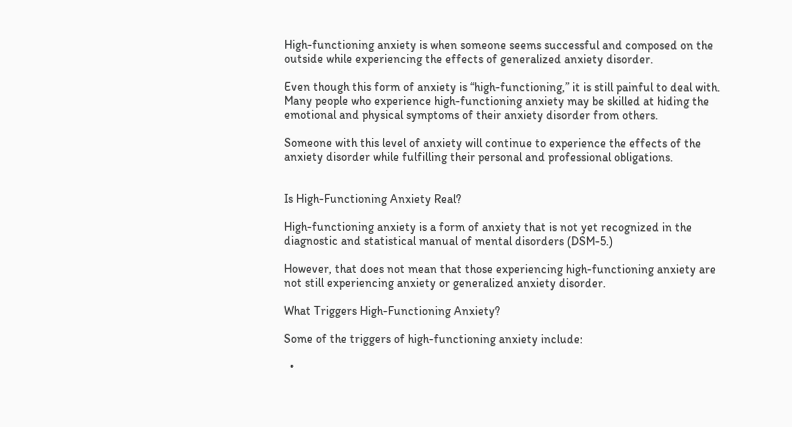High-functioning anxiety is when someone seems successful and composed on the outside while experiencing the effects of generalized anxiety disorder.

Even though this form of anxiety is “high-functioning,” it is still painful to deal with. Many people who experience high-functioning anxiety may be skilled at hiding the emotional and physical symptoms of their anxiety disorder from others.

Someone with this level of anxiety will continue to experience the effects of the anxiety disorder while fulfilling their personal and professional obligations.


Is High-Functioning Anxiety Real?

High-functioning anxiety is a form of anxiety that is not yet recognized in the diagnostic and statistical manual of mental disorders (DSM-5.)

However, that does not mean that those experiencing high-functioning anxiety are not still experiencing anxiety or generalized anxiety disorder.

What Triggers High-Functioning Anxiety?

Some of the triggers of high-functioning anxiety include:

  •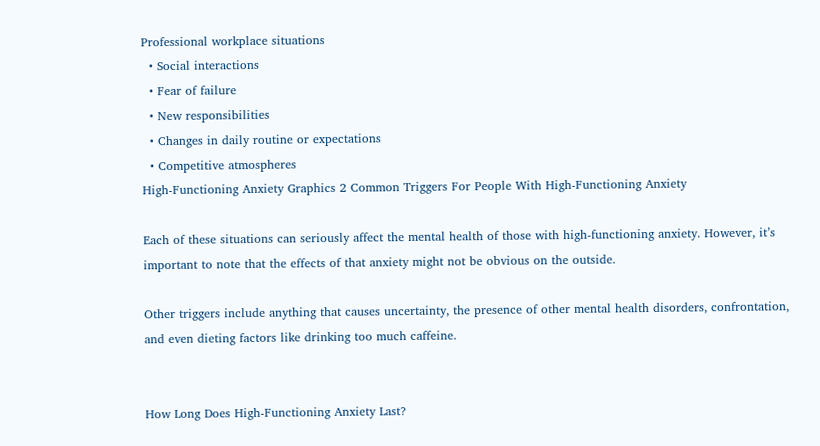Professional workplace situations
  • Social interactions
  • Fear of failure
  • New responsibilities
  • Changes in daily routine or expectations
  • Competitive atmospheres
High-Functioning Anxiety Graphics 2 Common Triggers For People With High-Functioning Anxiety

Each of these situations can seriously affect the mental health of those with high-functioning anxiety. However, it’s important to note that the effects of that anxiety might not be obvious on the outside.

Other triggers include anything that causes uncertainty, the presence of other mental health disorders, confrontation, and even dieting factors like drinking too much caffeine.


How Long Does High-Functioning Anxiety Last?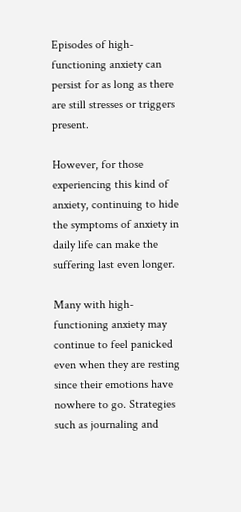Episodes of high-functioning anxiety can persist for as long as there are still stresses or triggers present.

However, for those experiencing this kind of anxiety, continuing to hide the symptoms of anxiety in daily life can make the suffering last even longer.

Many with high-functioning anxiety may continue to feel panicked even when they are resting since their emotions have nowhere to go. Strategies such as journaling and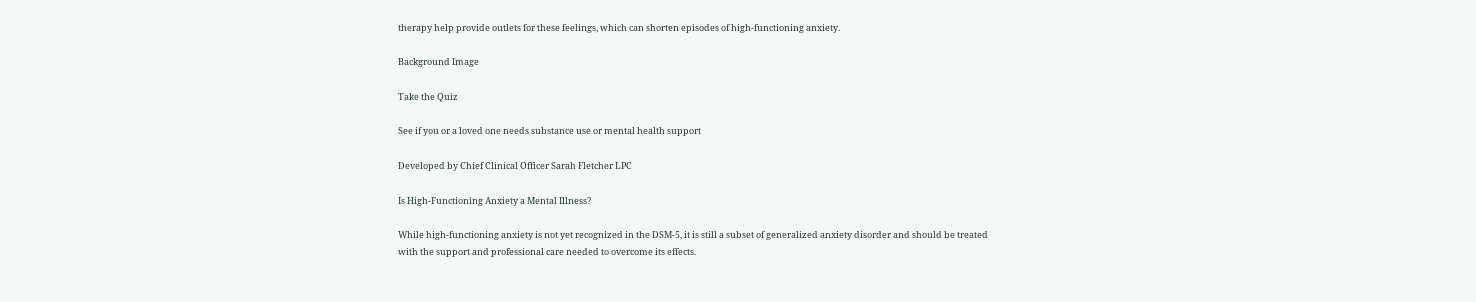therapy help provide outlets for these feelings, which can shorten episodes of high-functioning anxiety.

Background Image

Take the Quiz

See if you or a loved one needs substance use or mental health support

Developed by Chief Clinical Officer Sarah Fletcher LPC

Is High-Functioning Anxiety a Mental Illness?

While high-functioning anxiety is not yet recognized in the DSM-5, it is still a subset of generalized anxiety disorder and should be treated with the support and professional care needed to overcome its effects.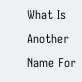What Is Another Name For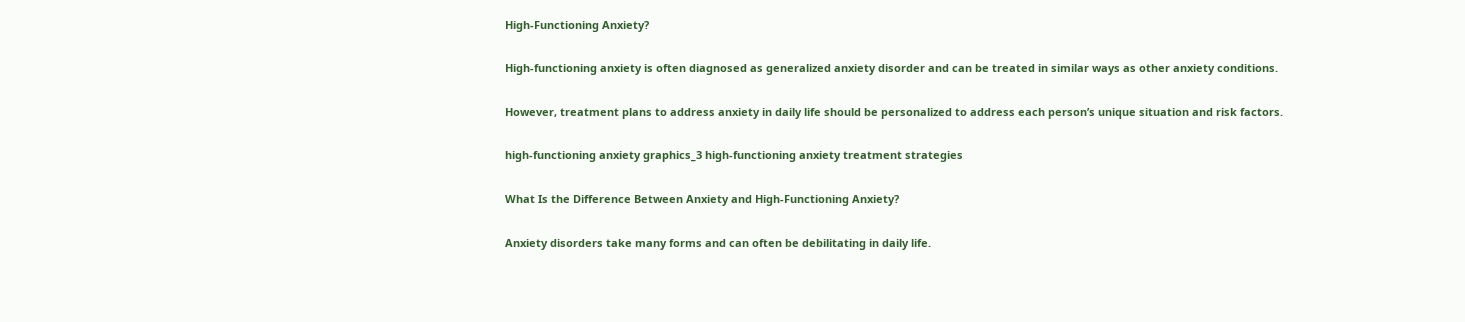High-Functioning Anxiety?

High-functioning anxiety is often diagnosed as generalized anxiety disorder and can be treated in similar ways as other anxiety conditions.

However, treatment plans to address anxiety in daily life should be personalized to address each person’s unique situation and risk factors.

high-functioning anxiety graphics_3 high-functioning anxiety treatment strategies

What Is the Difference Between Anxiety and High-Functioning Anxiety?

Anxiety disorders take many forms and can often be debilitating in daily life.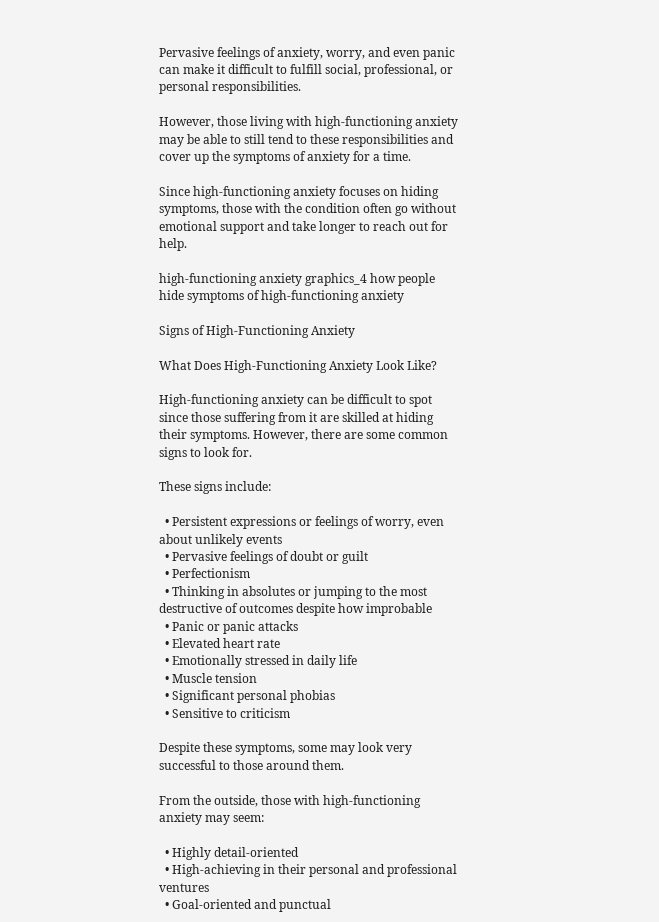Pervasive feelings of anxiety, worry, and even panic can make it difficult to fulfill social, professional, or personal responsibilities.

However, those living with high-functioning anxiety may be able to still tend to these responsibilities and cover up the symptoms of anxiety for a time.

Since high-functioning anxiety focuses on hiding symptoms, those with the condition often go without emotional support and take longer to reach out for help.

high-functioning anxiety graphics_4 how people hide symptoms of high-functioning anxiety

Signs of High-Functioning Anxiety

What Does High-Functioning Anxiety Look Like?

High-functioning anxiety can be difficult to spot since those suffering from it are skilled at hiding their symptoms. However, there are some common signs to look for.

These signs include:

  • Persistent expressions or feelings of worry, even about unlikely events
  • Pervasive feelings of doubt or guilt
  • Perfectionism
  • Thinking in absolutes or jumping to the most destructive of outcomes despite how improbable
  • Panic or panic attacks
  • Elevated heart rate
  • Emotionally stressed in daily life
  • Muscle tension
  • Significant personal phobias
  • Sensitive to criticism

Despite these symptoms, some may look very successful to those around them.

From the outside, those with high-functioning anxiety may seem:

  • Highly detail-oriented
  • High-achieving in their personal and professional ventures
  • Goal-oriented and punctual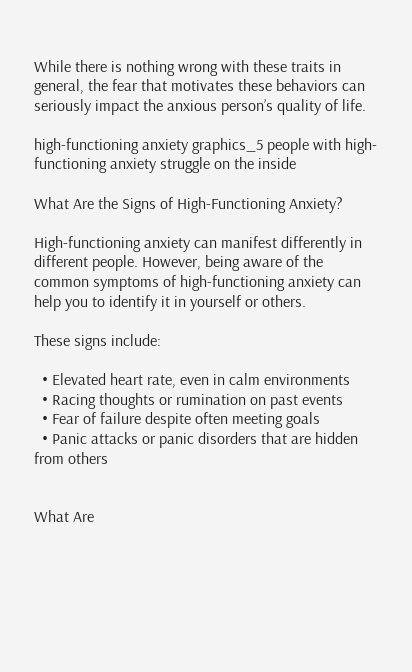While there is nothing wrong with these traits in general, the fear that motivates these behaviors can seriously impact the anxious person’s quality of life.

high-functioning anxiety graphics_5 people with high-functioning anxiety struggle on the inside

What Are the Signs of High-Functioning Anxiety?

High-functioning anxiety can manifest differently in different people. However, being aware of the common symptoms of high-functioning anxiety can help you to identify it in yourself or others.

These signs include:

  • Elevated heart rate, even in calm environments
  • Racing thoughts or rumination on past events
  • Fear of failure despite often meeting goals
  • Panic attacks or panic disorders that are hidden from others


What Are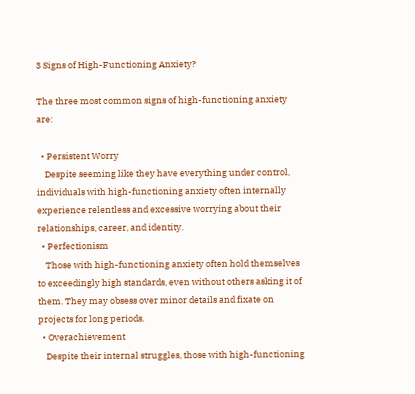3 Signs of High-Functioning Anxiety?

The three most common signs of high-functioning anxiety are:

  • Persistent Worry
    Despite seeming like they have everything under control, individuals with high-functioning anxiety often internally experience relentless and excessive worrying about their relationships, career, and identity.
  • Perfectionism
    Those with high-functioning anxiety often hold themselves to exceedingly high standards, even without others asking it of them. They may obsess over minor details and fixate on projects for long periods.
  • Overachievement
    Despite their internal struggles, those with high-functioning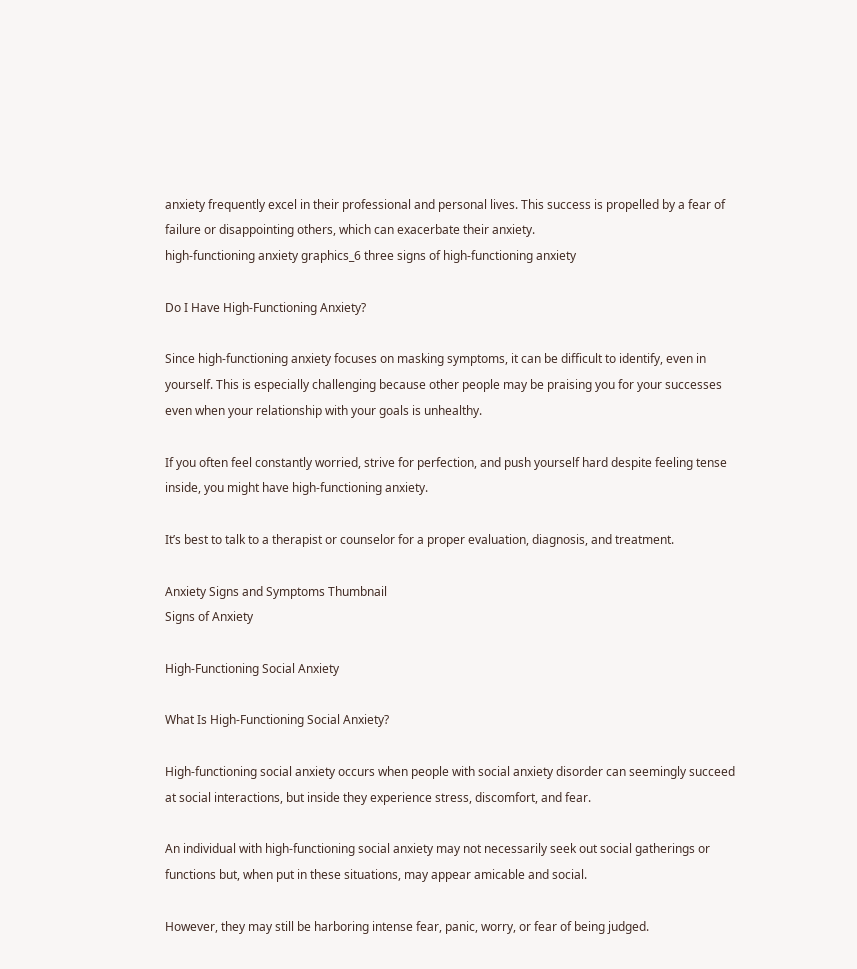anxiety frequently excel in their professional and personal lives. This success is propelled by a fear of failure or disappointing others, which can exacerbate their anxiety.
high-functioning anxiety graphics_6 three signs of high-functioning anxiety

Do I Have High-Functioning Anxiety?

Since high-functioning anxiety focuses on masking symptoms, it can be difficult to identify, even in yourself. This is especially challenging because other people may be praising you for your successes even when your relationship with your goals is unhealthy.

If you often feel constantly worried, strive for perfection, and push yourself hard despite feeling tense inside, you might have high-functioning anxiety.

It’s best to talk to a therapist or counselor for a proper evaluation, diagnosis, and treatment.

Anxiety Signs and Symptoms Thumbnail
Signs of Anxiety

High-Functioning Social Anxiety

What Is High-Functioning Social Anxiety?

High-functioning social anxiety occurs when people with social anxiety disorder can seemingly succeed at social interactions, but inside they experience stress, discomfort, and fear.

An individual with high-functioning social anxiety may not necessarily seek out social gatherings or functions but, when put in these situations, may appear amicable and social.

However, they may still be harboring intense fear, panic, worry, or fear of being judged.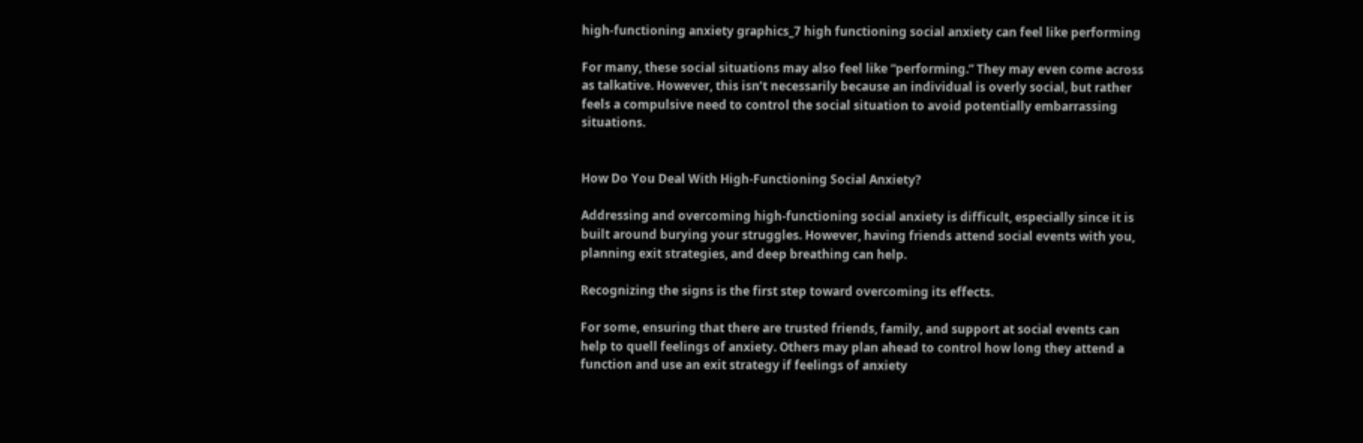high-functioning anxiety graphics_7 high functioning social anxiety can feel like performing

For many, these social situations may also feel like “performing.” They may even come across as talkative. However, this isn’t necessarily because an individual is overly social, but rather feels a compulsive need to control the social situation to avoid potentially embarrassing situations.


How Do You Deal With High-Functioning Social Anxiety?

Addressing and overcoming high-functioning social anxiety is difficult, especially since it is built around burying your struggles. However, having friends attend social events with you, planning exit strategies, and deep breathing can help.

Recognizing the signs is the first step toward overcoming its effects.

For some, ensuring that there are trusted friends, family, and support at social events can help to quell feelings of anxiety. Others may plan ahead to control how long they attend a function and use an exit strategy if feelings of anxiety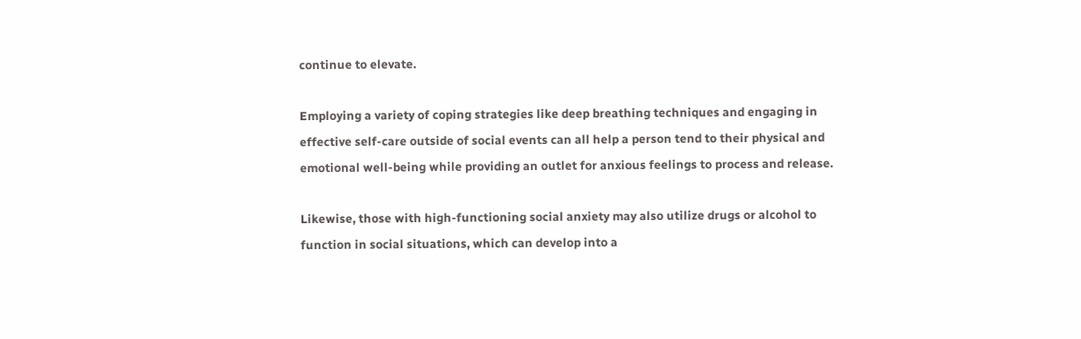continue to elevate.

Employing a variety of coping strategies like deep breathing techniques and engaging in effective self-care outside of social events can all help a person tend to their physical and emotional well-being while providing an outlet for anxious feelings to process and release.

Likewise, those with high-functioning social anxiety may also utilize drugs or alcohol to function in social situations, which can develop into a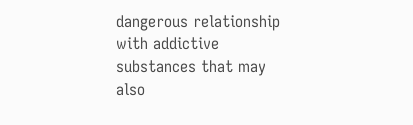dangerous relationship with addictive substances that may also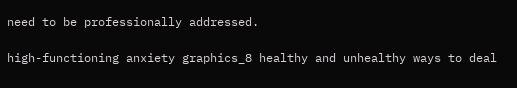need to be professionally addressed.

high-functioning anxiety graphics_8 healthy and unhealthy ways to deal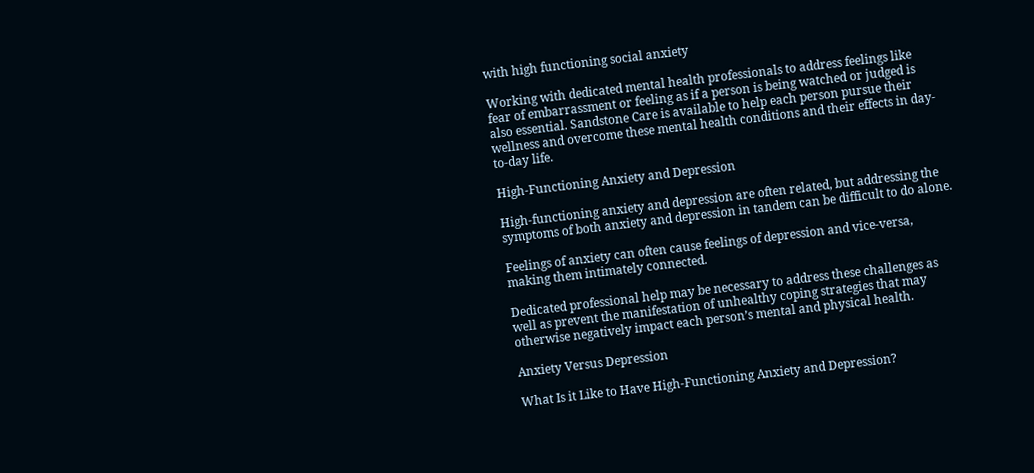with high functioning social anxiety

Working with dedicated mental health professionals to address feelings like fear of embarrassment or feeling as if a person is being watched or judged is also essential. Sandstone Care is available to help each person pursue their wellness and overcome these mental health conditions and their effects in day-to-day life.

High-Functioning Anxiety and Depression

High-functioning anxiety and depression are often related, but addressing the symptoms of both anxiety and depression in tandem can be difficult to do alone.

Feelings of anxiety can often cause feelings of depression and vice-versa, making them intimately connected.

Dedicated professional help may be necessary to address these challenges as well as prevent the manifestation of unhealthy coping strategies that may otherwise negatively impact each person’s mental and physical health.

Anxiety Versus Depression

What Is it Like to Have High-Functioning Anxiety and Depression?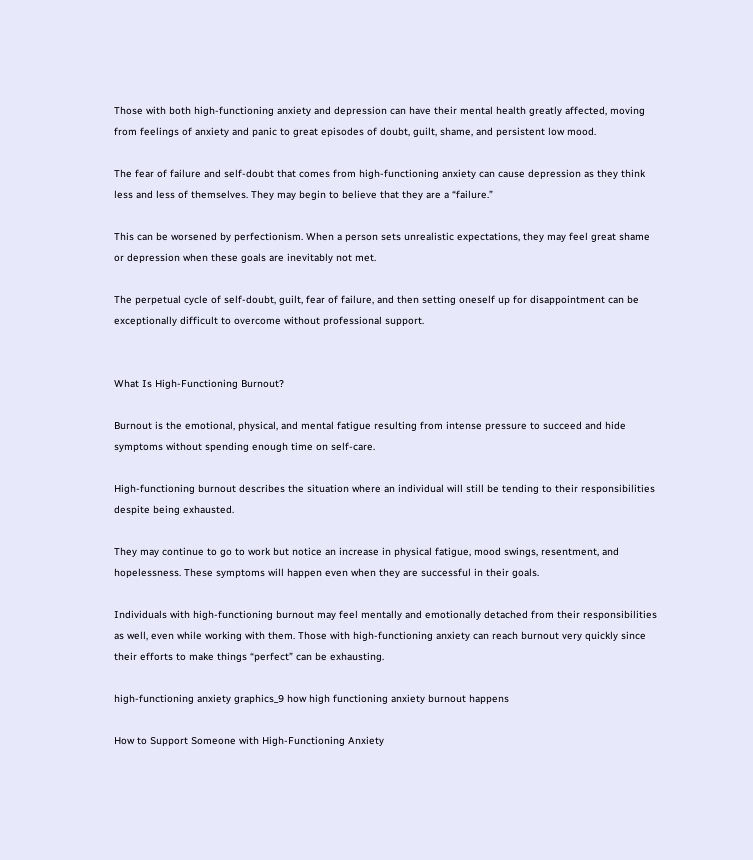Those with both high-functioning anxiety and depression can have their mental health greatly affected, moving from feelings of anxiety and panic to great episodes of doubt, guilt, shame, and persistent low mood.

The fear of failure and self-doubt that comes from high-functioning anxiety can cause depression as they think less and less of themselves. They may begin to believe that they are a “failure.”

This can be worsened by perfectionism. When a person sets unrealistic expectations, they may feel great shame or depression when these goals are inevitably not met.

The perpetual cycle of self-doubt, guilt, fear of failure, and then setting oneself up for disappointment can be exceptionally difficult to overcome without professional support.


What Is High-Functioning Burnout?

Burnout is the emotional, physical, and mental fatigue resulting from intense pressure to succeed and hide symptoms without spending enough time on self-care.

High-functioning burnout describes the situation where an individual will still be tending to their responsibilities despite being exhausted.

They may continue to go to work but notice an increase in physical fatigue, mood swings, resentment, and hopelessness. These symptoms will happen even when they are successful in their goals.

Individuals with high-functioning burnout may feel mentally and emotionally detached from their responsibilities as well, even while working with them. Those with high-functioning anxiety can reach burnout very quickly since their efforts to make things “perfect” can be exhausting.

high-functioning anxiety graphics_9 how high functioning anxiety burnout happens

How to Support Someone with High-Functioning Anxiety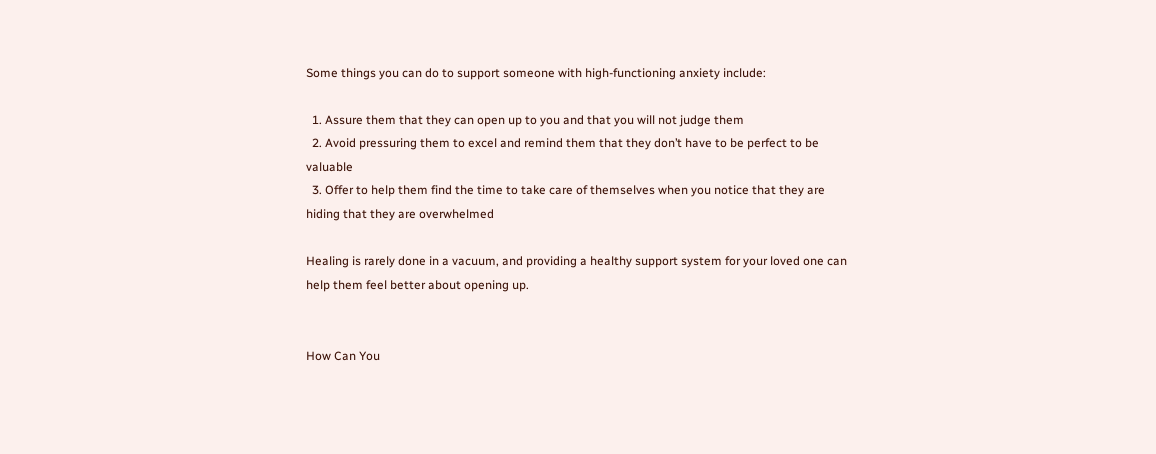Some things you can do to support someone with high-functioning anxiety include:

  1. Assure them that they can open up to you and that you will not judge them
  2. Avoid pressuring them to excel and remind them that they don’t have to be perfect to be valuable
  3. Offer to help them find the time to take care of themselves when you notice that they are hiding that they are overwhelmed

Healing is rarely done in a vacuum, and providing a healthy support system for your loved one can help them feel better about opening up.


How Can You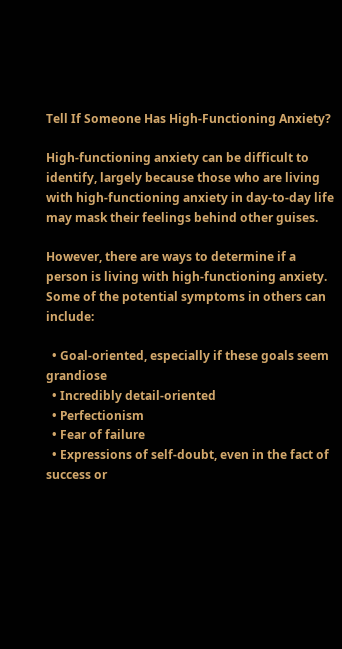Tell If Someone Has High-Functioning Anxiety?

High-functioning anxiety can be difficult to identify, largely because those who are living with high-functioning anxiety in day-to-day life may mask their feelings behind other guises.

However, there are ways to determine if a person is living with high-functioning anxiety. Some of the potential symptoms in others can include:

  • Goal-oriented, especially if these goals seem grandiose
  • Incredibly detail-oriented
  • Perfectionism
  • Fear of failure
  • Expressions of self-doubt, even in the fact of success or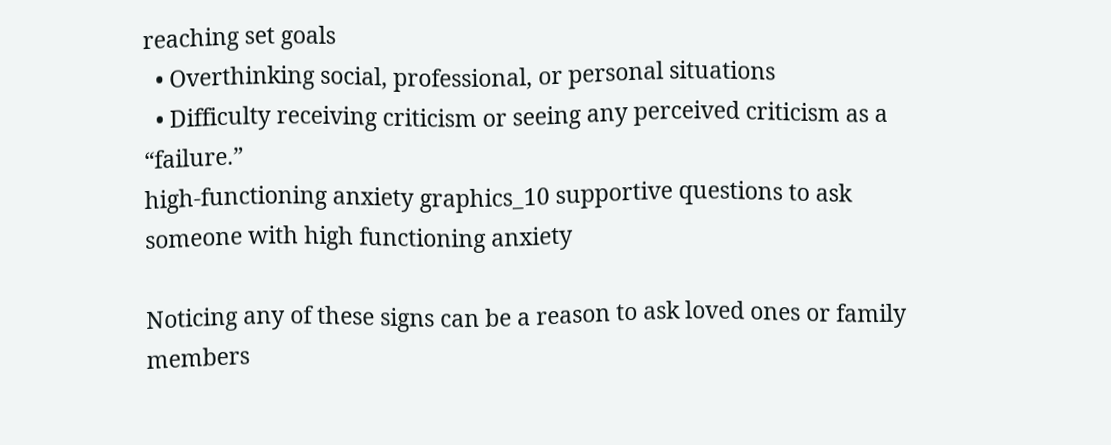reaching set goals
  • Overthinking social, professional, or personal situations
  • Difficulty receiving criticism or seeing any perceived criticism as a “failure.”
high-functioning anxiety graphics_10 supportive questions to ask someone with high functioning anxiety

Noticing any of these signs can be a reason to ask loved ones or family members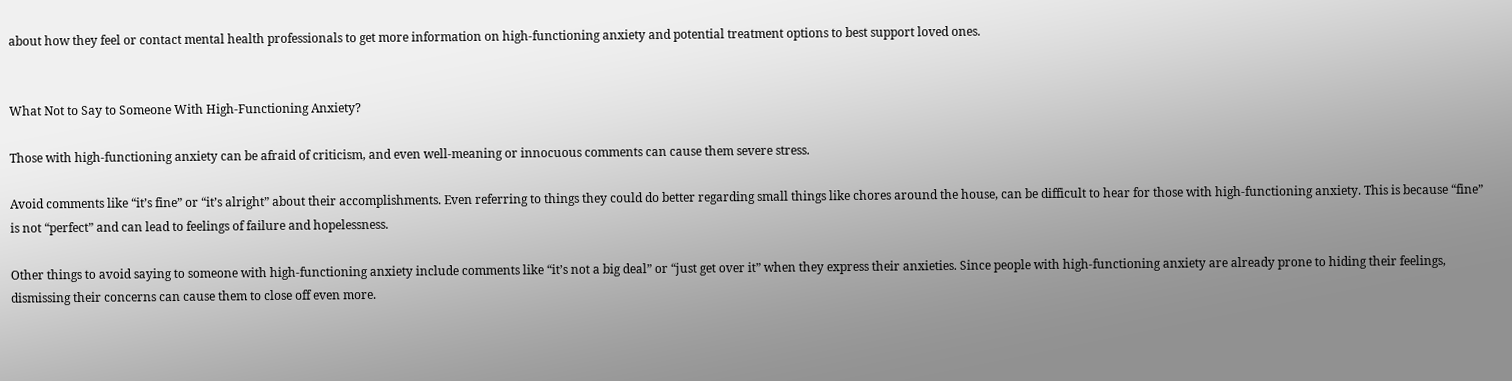about how they feel or contact mental health professionals to get more information on high-functioning anxiety and potential treatment options to best support loved ones.


What Not to Say to Someone With High-Functioning Anxiety?

Those with high-functioning anxiety can be afraid of criticism, and even well-meaning or innocuous comments can cause them severe stress.

Avoid comments like “it’s fine” or “it’s alright” about their accomplishments. Even referring to things they could do better regarding small things like chores around the house, can be difficult to hear for those with high-functioning anxiety. This is because “fine” is not “perfect” and can lead to feelings of failure and hopelessness.

Other things to avoid saying to someone with high-functioning anxiety include comments like “it’s not a big deal” or “just get over it” when they express their anxieties. Since people with high-functioning anxiety are already prone to hiding their feelings, dismissing their concerns can cause them to close off even more.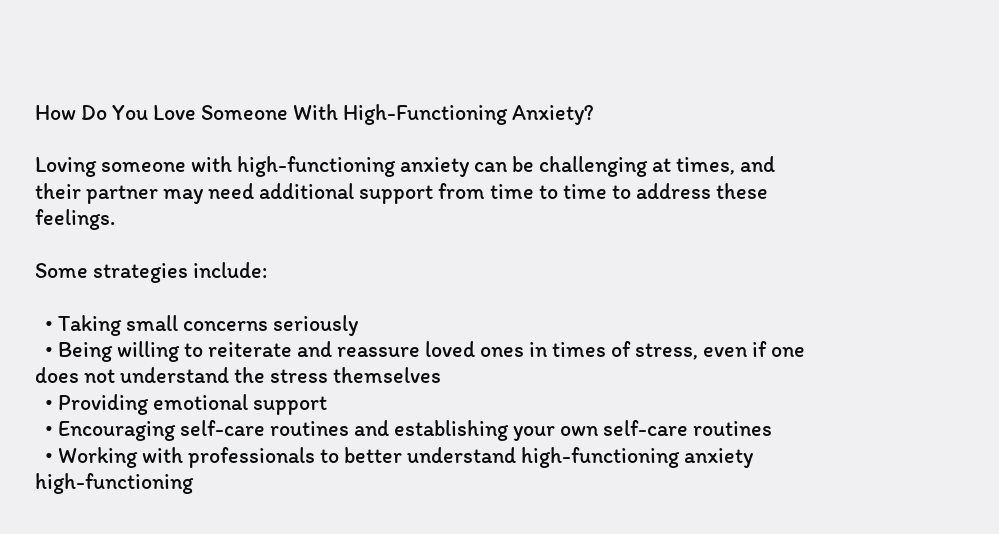How Do You Love Someone With High-Functioning Anxiety?

Loving someone with high-functioning anxiety can be challenging at times, and their partner may need additional support from time to time to address these feelings.

Some strategies include:

  • Taking small concerns seriously
  • Being willing to reiterate and reassure loved ones in times of stress, even if one does not understand the stress themselves
  • Providing emotional support
  • Encouraging self-care routines and establishing your own self-care routines
  • Working with professionals to better understand high-functioning anxiety
high-functioning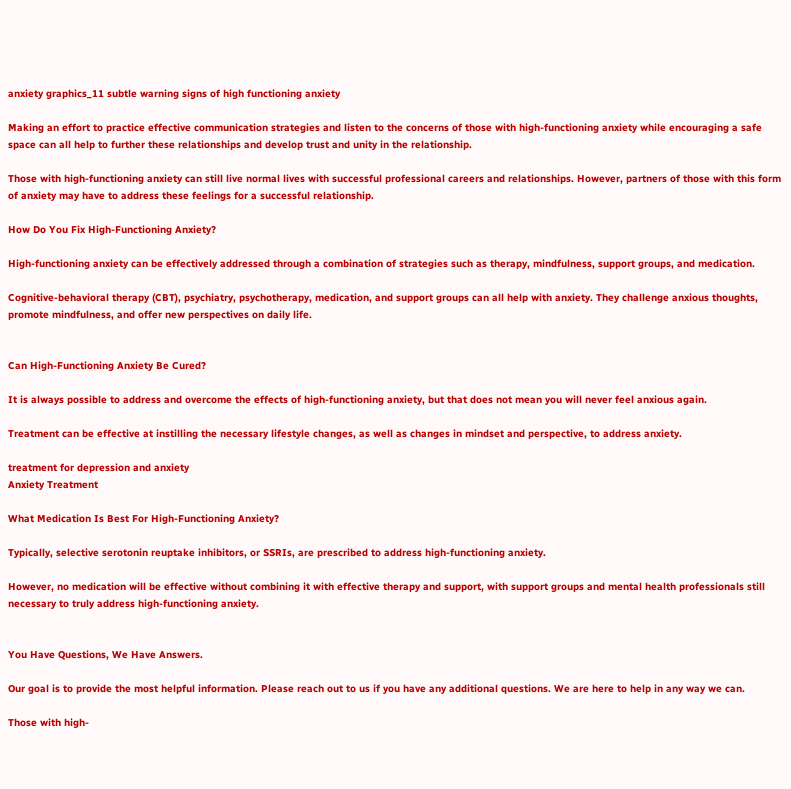anxiety graphics_11 subtle warning signs of high functioning anxiety

Making an effort to practice effective communication strategies and listen to the concerns of those with high-functioning anxiety while encouraging a safe space can all help to further these relationships and develop trust and unity in the relationship.

Those with high-functioning anxiety can still live normal lives with successful professional careers and relationships. However, partners of those with this form of anxiety may have to address these feelings for a successful relationship.

How Do You Fix High-Functioning Anxiety?

High-functioning anxiety can be effectively addressed through a combination of strategies such as therapy, mindfulness, support groups, and medication.

Cognitive-behavioral therapy (CBT), psychiatry, psychotherapy, medication, and support groups can all help with anxiety. They challenge anxious thoughts, promote mindfulness, and offer new perspectives on daily life.


Can High-Functioning Anxiety Be Cured?

It is always possible to address and overcome the effects of high-functioning anxiety, but that does not mean you will never feel anxious again.

Treatment can be effective at instilling the necessary lifestyle changes, as well as changes in mindset and perspective, to address anxiety.

treatment for depression and anxiety
Anxiety Treatment

What Medication Is Best For High-Functioning Anxiety?

Typically, selective serotonin reuptake inhibitors, or SSRIs, are prescribed to address high-functioning anxiety.

However, no medication will be effective without combining it with effective therapy and support, with support groups and mental health professionals still necessary to truly address high-functioning anxiety.


You Have Questions, We Have Answers.

Our goal is to provide the most helpful information. Please reach out to us if you have any additional questions. We are here to help in any way we can.

Those with high-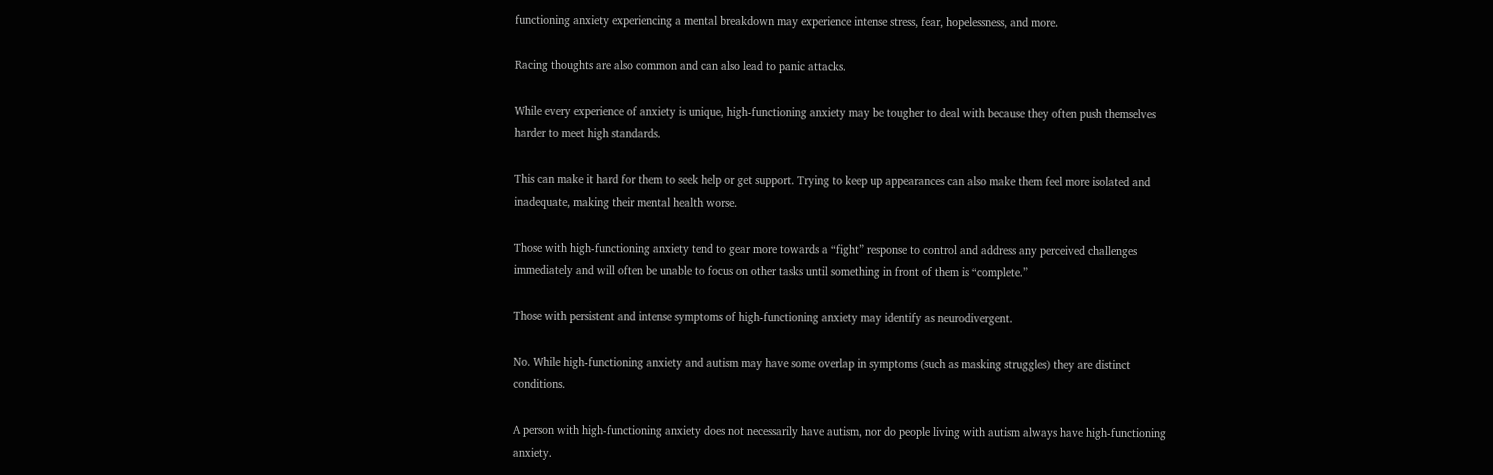functioning anxiety experiencing a mental breakdown may experience intense stress, fear, hopelessness, and more.

Racing thoughts are also common and can also lead to panic attacks.

While every experience of anxiety is unique, high-functioning anxiety may be tougher to deal with because they often push themselves harder to meet high standards.

This can make it hard for them to seek help or get support. Trying to keep up appearances can also make them feel more isolated and inadequate, making their mental health worse.

Those with high-functioning anxiety tend to gear more towards a “fight” response to control and address any perceived challenges immediately and will often be unable to focus on other tasks until something in front of them is “complete.”

Those with persistent and intense symptoms of high-functioning anxiety may identify as neurodivergent.

No. While high-functioning anxiety and autism may have some overlap in symptoms (such as masking struggles) they are distinct conditions.

A person with high-functioning anxiety does not necessarily have autism, nor do people living with autism always have high-functioning anxiety.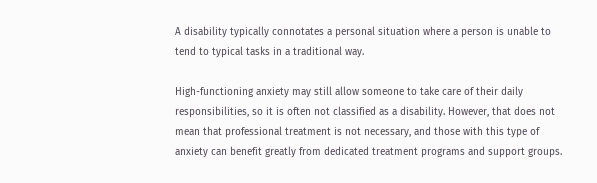A disability typically connotates a personal situation where a person is unable to tend to typical tasks in a traditional way.

High-functioning anxiety may still allow someone to take care of their daily responsibilities, so it is often not classified as a disability. However, that does not mean that professional treatment is not necessary, and those with this type of anxiety can benefit greatly from dedicated treatment programs and support groups.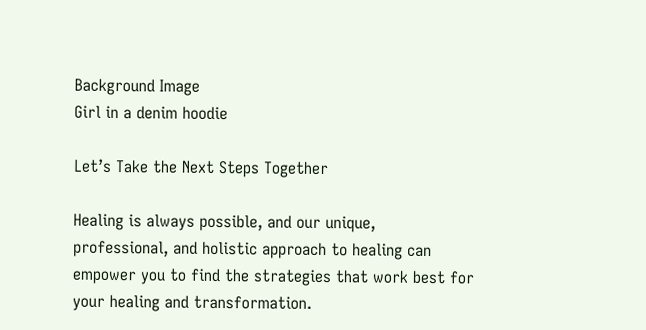Background Image
Girl in a denim hoodie

Let’s Take the Next Steps Together

Healing is always possible, and our unique, professional, and holistic approach to healing can empower you to find the strategies that work best for your healing and transformation.